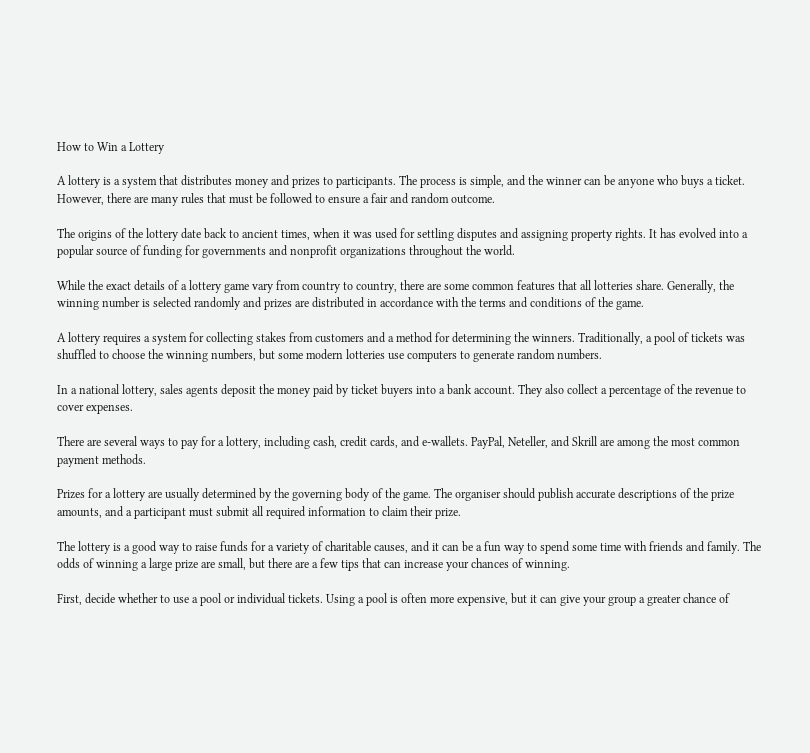How to Win a Lottery

A lottery is a system that distributes money and prizes to participants. The process is simple, and the winner can be anyone who buys a ticket. However, there are many rules that must be followed to ensure a fair and random outcome.

The origins of the lottery date back to ancient times, when it was used for settling disputes and assigning property rights. It has evolved into a popular source of funding for governments and nonprofit organizations throughout the world.

While the exact details of a lottery game vary from country to country, there are some common features that all lotteries share. Generally, the winning number is selected randomly and prizes are distributed in accordance with the terms and conditions of the game.

A lottery requires a system for collecting stakes from customers and a method for determining the winners. Traditionally, a pool of tickets was shuffled to choose the winning numbers, but some modern lotteries use computers to generate random numbers.

In a national lottery, sales agents deposit the money paid by ticket buyers into a bank account. They also collect a percentage of the revenue to cover expenses.

There are several ways to pay for a lottery, including cash, credit cards, and e-wallets. PayPal, Neteller, and Skrill are among the most common payment methods.

Prizes for a lottery are usually determined by the governing body of the game. The organiser should publish accurate descriptions of the prize amounts, and a participant must submit all required information to claim their prize.

The lottery is a good way to raise funds for a variety of charitable causes, and it can be a fun way to spend some time with friends and family. The odds of winning a large prize are small, but there are a few tips that can increase your chances of winning.

First, decide whether to use a pool or individual tickets. Using a pool is often more expensive, but it can give your group a greater chance of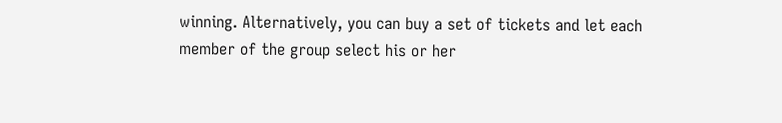winning. Alternatively, you can buy a set of tickets and let each member of the group select his or her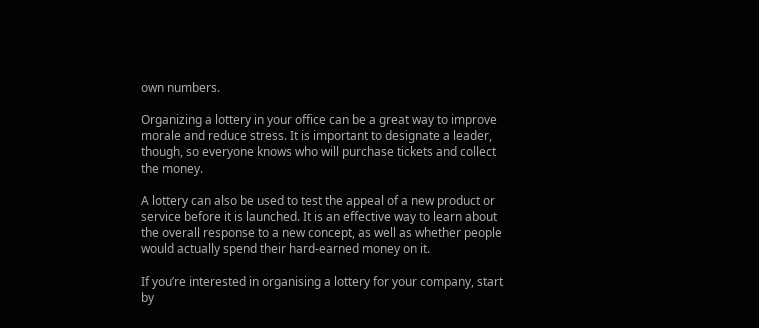own numbers.

Organizing a lottery in your office can be a great way to improve morale and reduce stress. It is important to designate a leader, though, so everyone knows who will purchase tickets and collect the money.

A lottery can also be used to test the appeal of a new product or service before it is launched. It is an effective way to learn about the overall response to a new concept, as well as whether people would actually spend their hard-earned money on it.

If you’re interested in organising a lottery for your company, start by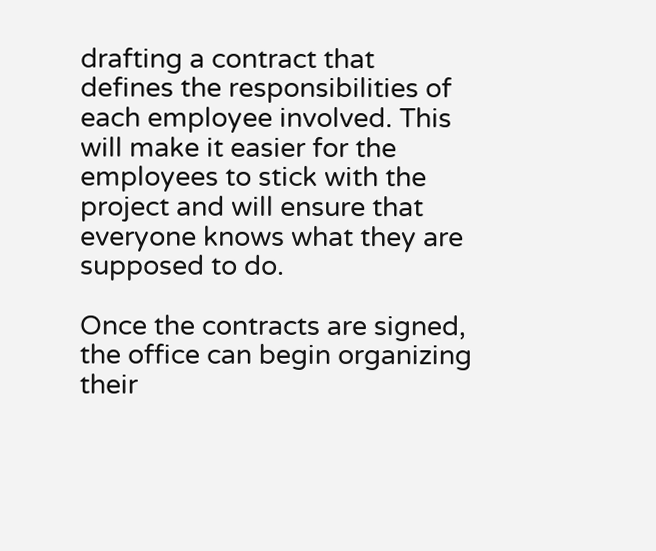drafting a contract that defines the responsibilities of each employee involved. This will make it easier for the employees to stick with the project and will ensure that everyone knows what they are supposed to do.

Once the contracts are signed, the office can begin organizing their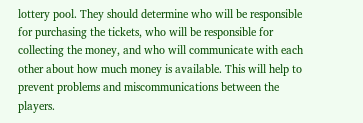lottery pool. They should determine who will be responsible for purchasing the tickets, who will be responsible for collecting the money, and who will communicate with each other about how much money is available. This will help to prevent problems and miscommunications between the players.